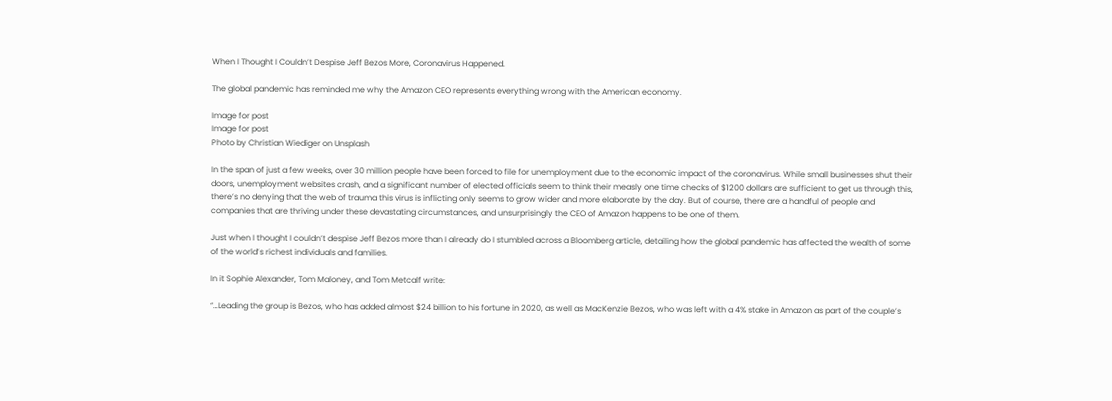When I Thought I Couldn’t Despise Jeff Bezos More, Coronavirus Happened.

The global pandemic has reminded me why the Amazon CEO represents everything wrong with the American economy.

Image for post
Image for post
Photo by Christian Wiediger on Unsplash

In the span of just a few weeks, over 30 million people have been forced to file for unemployment due to the economic impact of the coronavirus. While small businesses shut their doors, unemployment websites crash, and a significant number of elected officials seem to think their measly one time checks of $1200 dollars are sufficient to get us through this, there’s no denying that the web of trauma this virus is inflicting only seems to grow wider and more elaborate by the day. But of course, there are a handful of people and companies that are thriving under these devastating circumstances, and unsurprisingly the CEO of Amazon happens to be one of them.

Just when I thought I couldn’t despise Jeff Bezos more than I already do I stumbled across a Bloomberg article, detailing how the global pandemic has affected the wealth of some of the world’s richest individuals and families.

In it Sophie Alexander, Tom Maloney, and Tom Metcalf write:

“…Leading the group is Bezos, who has added almost $24 billion to his fortune in 2020, as well as MacKenzie Bezos, who was left with a 4% stake in Amazon as part of the couple’s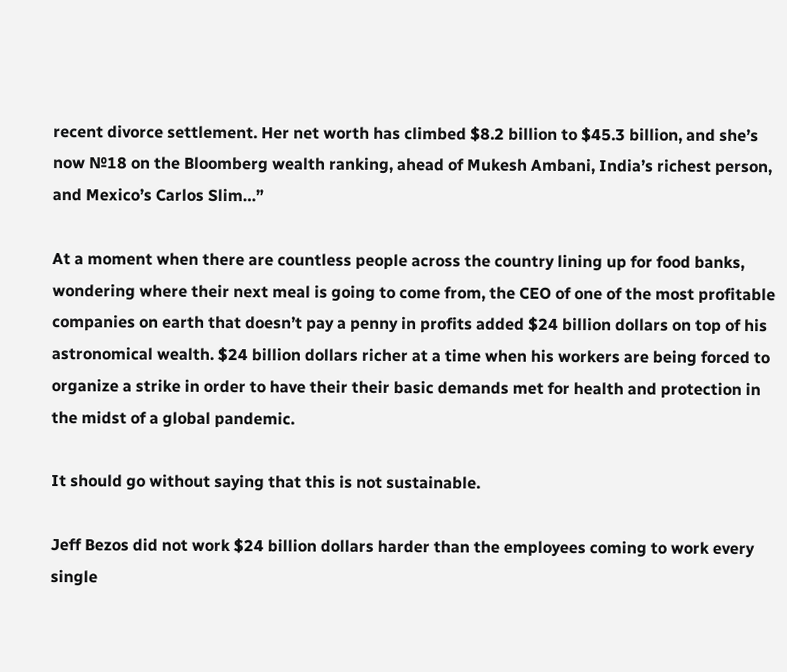recent divorce settlement. Her net worth has climbed $8.2 billion to $45.3 billion, and she’s now №18 on the Bloomberg wealth ranking, ahead of Mukesh Ambani, India’s richest person, and Mexico’s Carlos Slim…”

At a moment when there are countless people across the country lining up for food banks, wondering where their next meal is going to come from, the CEO of one of the most profitable companies on earth that doesn’t pay a penny in profits added $24 billion dollars on top of his astronomical wealth. $24 billion dollars richer at a time when his workers are being forced to organize a strike in order to have their their basic demands met for health and protection in the midst of a global pandemic.

It should go without saying that this is not sustainable.

Jeff Bezos did not work $24 billion dollars harder than the employees coming to work every single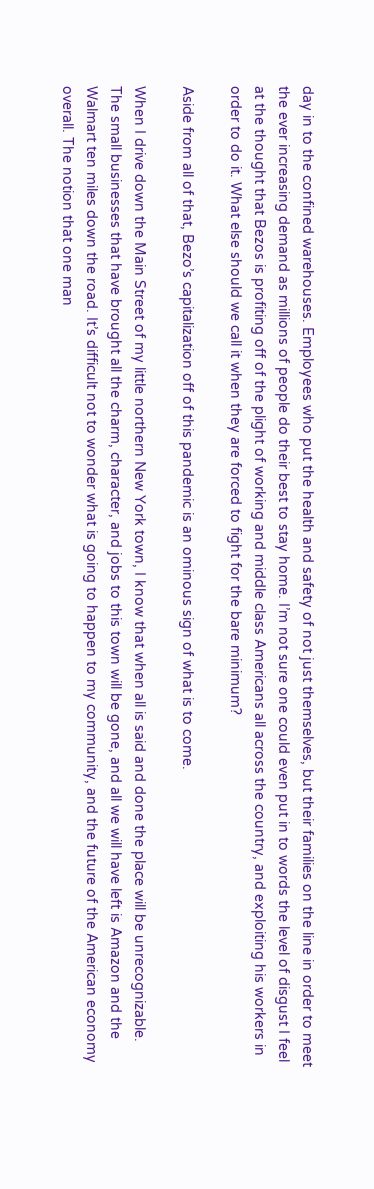day in to the confined warehouses. Employees who put the health and safety of not just themselves, but their families on the line in order to meet the ever increasing demand as millions of people do their best to stay home. I’m not sure one could even put in to words the level of disgust I feel at the thought that Bezos is profiting off of the plight of working and middle class Americans all across the country, and exploiting his workers in order to do it. What else should we call it when they are forced to fight for the bare minimum?

Aside from all of that, Bezo’s capitalization off of this pandemic is an ominous sign of what is to come.

When I drive down the Main Street of my little northern New York town, I know that when all is said and done the place will be unrecognizable. The small businesses that have brought all the charm, character, and jobs to this town will be gone, and all we will have left is Amazon and the Walmart ten miles down the road. It’s difficult not to wonder what is going to happen to my community, and the future of the American economy overall. The notion that one man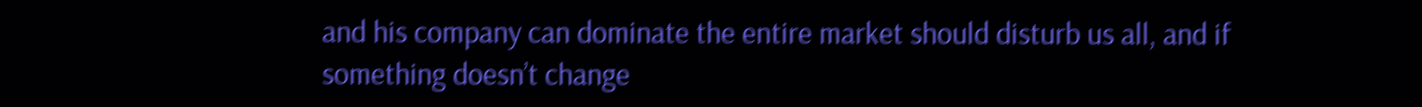and his company can dominate the entire market should disturb us all, and if something doesn’t change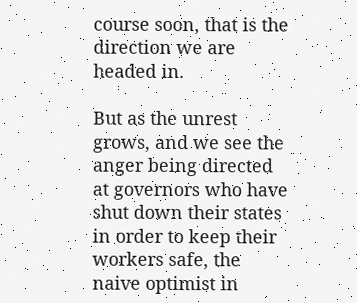course soon, that is the direction we are headed in.

But as the unrest grows, and we see the anger being directed at governors who have shut down their states in order to keep their workers safe, the naive optimist in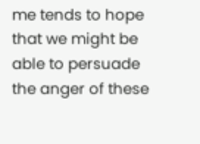me tends to hope that we might be able to persuade the anger of these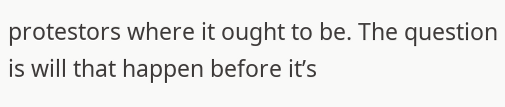protestors where it ought to be. The question is will that happen before it’s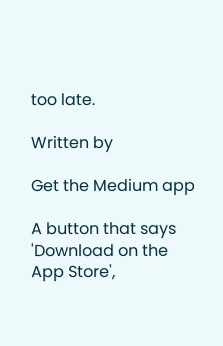too late.

Written by

Get the Medium app

A button that says 'Download on the App Store',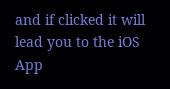and if clicked it will lead you to the iOS App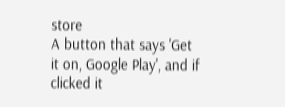store
A button that says 'Get it on, Google Play', and if clicked it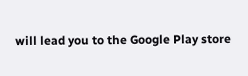will lead you to the Google Play store